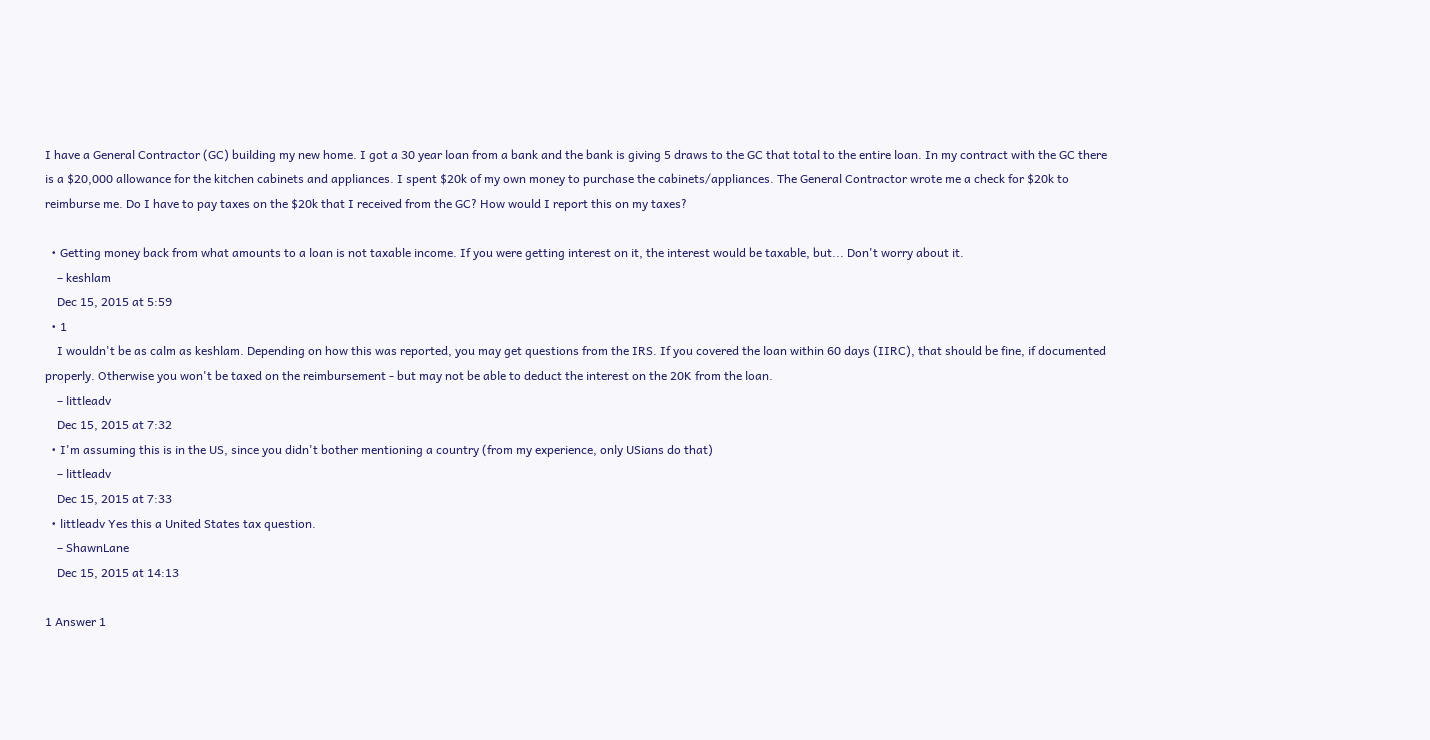I have a General Contractor (GC) building my new home. I got a 30 year loan from a bank and the bank is giving 5 draws to the GC that total to the entire loan. In my contract with the GC there is a $20,000 allowance for the kitchen cabinets and appliances. I spent $20k of my own money to purchase the cabinets/appliances. The General Contractor wrote me a check for $20k to reimburse me. Do I have to pay taxes on the $20k that I received from the GC? How would I report this on my taxes?

  • Getting money back from what amounts to a loan is not taxable income. If you were getting interest on it, the interest would be taxable, but... Don't worry about it.
    – keshlam
    Dec 15, 2015 at 5:59
  • 1
    I wouldn't be as calm as keshlam. Depending on how this was reported, you may get questions from the IRS. If you covered the loan within 60 days (IIRC), that should be fine, if documented properly. Otherwise you won't be taxed on the reimbursement - but may not be able to deduct the interest on the 20K from the loan.
    – littleadv
    Dec 15, 2015 at 7:32
  • I'm assuming this is in the US, since you didn't bother mentioning a country (from my experience, only USians do that)
    – littleadv
    Dec 15, 2015 at 7:33
  • littleadv Yes this a United States tax question.
    – ShawnLane
    Dec 15, 2015 at 14:13

1 Answer 1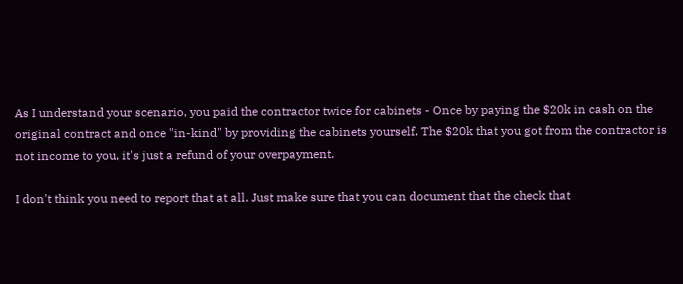As I understand your scenario, you paid the contractor twice for cabinets - Once by paying the $20k in cash on the original contract and once "in-kind" by providing the cabinets yourself. The $20k that you got from the contractor is not income to you, it's just a refund of your overpayment.

I don't think you need to report that at all. Just make sure that you can document that the check that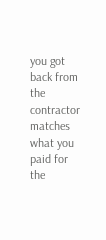you got back from the contractor matches what you paid for the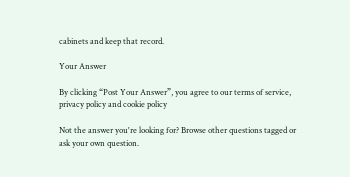cabinets and keep that record.

Your Answer

By clicking “Post Your Answer”, you agree to our terms of service, privacy policy and cookie policy

Not the answer you're looking for? Browse other questions tagged or ask your own question.